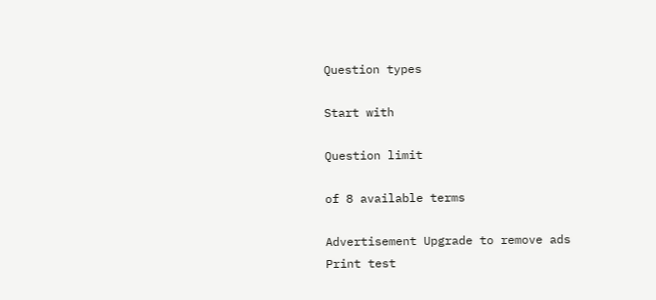Question types

Start with

Question limit

of 8 available terms

Advertisement Upgrade to remove ads
Print test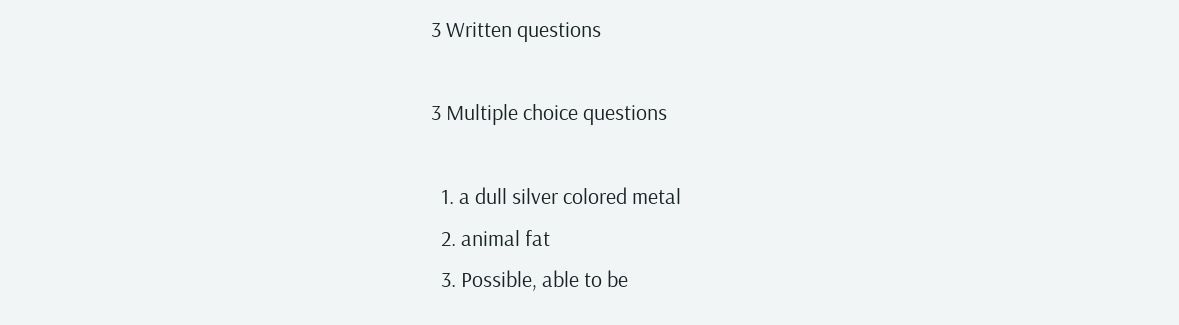3 Written questions

3 Multiple choice questions

  1. a dull silver colored metal
  2. animal fat
  3. Possible, able to be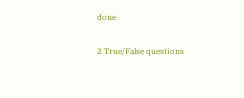done

2 True/False questions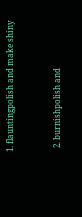1. flauntingpolish and make shiny


  2. burnishpolish and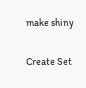make shiny


Create Set